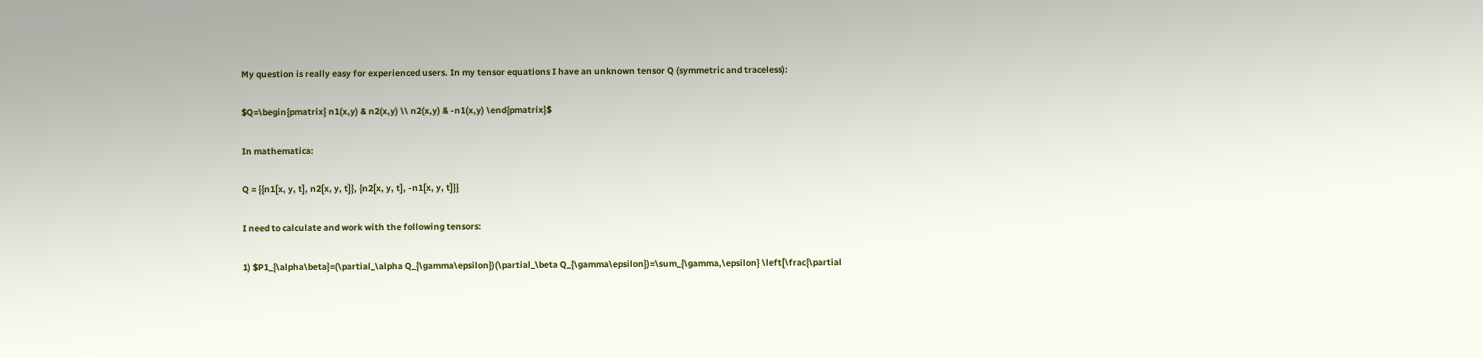My question is really easy for experienced users. In my tensor equations I have an unknown tensor Q (symmetric and traceless):

$Q=\begin{pmatrix} n1(x,y) & n2(x,y) \\ n2(x,y) & -n1(x,y) \end{pmatrix}$

In mathematica:

Q = {{n1[x, y, t], n2[x, y, t]}, {n2[x, y, t], -n1[x, y, t]}}

I need to calculate and work with the following tensors:

1) $P1_{\alpha\beta}=(\partial_\alpha Q_{\gamma\epsilon})(\partial_\beta Q_{\gamma\epsilon})=\sum_{\gamma,\epsilon} \left[\frac{\partial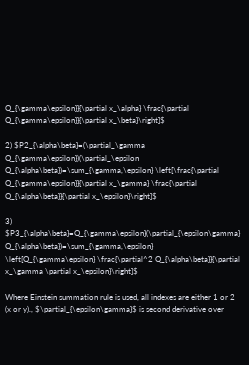Q_{\gamma\epsilon}}{\partial x_\alpha} \frac{\partial Q_{\gamma\epsilon}}{\partial x_\beta}\right]$

2) $P2_{\alpha\beta}=(\partial_\gamma Q_{\gamma\epsilon})(\partial_\epsilon Q_{\alpha\beta})=\sum_{\gamma,\epsilon} \left[\frac{\partial Q_{\gamma\epsilon}}{\partial x_\gamma} \frac{\partial Q_{\alpha\beta}}{\partial x_\epsilon}\right]$

3) $P3_{\alpha\beta}=Q_{\gamma\epsilon}(\partial_{\epsilon\gamma} Q_{\alpha\beta})=\sum_{\gamma,\epsilon} \left[Q_{\gamma\epsilon} \frac{\partial^2 Q_{\alpha\beta}}{\partial x_\gamma \partial x_\epsilon}\right]$

Where Einstein summation rule is used, all indexes are either 1 or 2 (x or y)., $\partial_{\epsilon\gamma}$ is second derivative over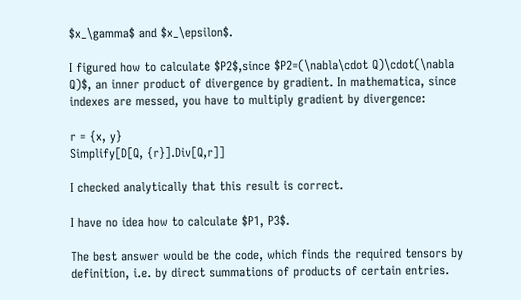$x_\gamma$ and $x_\epsilon$.

I figured how to calculate $P2$,since $P2=(\nabla\cdot Q)\cdot(\nabla Q)$, an inner product of divergence by gradient. In mathematica, since indexes are messed, you have to multiply gradient by divergence:

r = {x, y}
Simplify[D[Q, {r}].Div[Q,r]]

I checked analytically that this result is correct.

I have no idea how to calculate $P1, P3$.

The best answer would be the code, which finds the required tensors by definition, i.e. by direct summations of products of certain entries.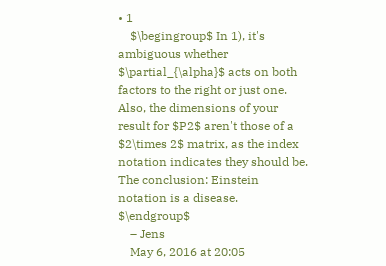• 1
    $\begingroup$ In 1), it's ambiguous whether $\partial_{\alpha}$ acts on both factors to the right or just one. Also, the dimensions of your result for $P2$ aren't those of a $2\times 2$ matrix, as the index notation indicates they should be. The conclusion: Einstein notation is a disease. $\endgroup$
    – Jens
    May 6, 2016 at 20:05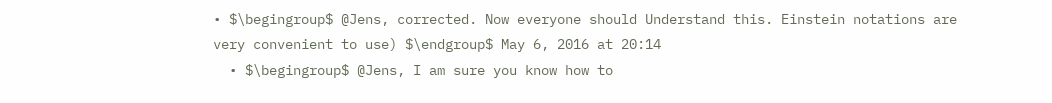• $\begingroup$ @Jens, corrected. Now everyone should Understand this. Einstein notations are very convenient to use) $\endgroup$ May 6, 2016 at 20:14
  • $\begingroup$ @Jens, I am sure you know how to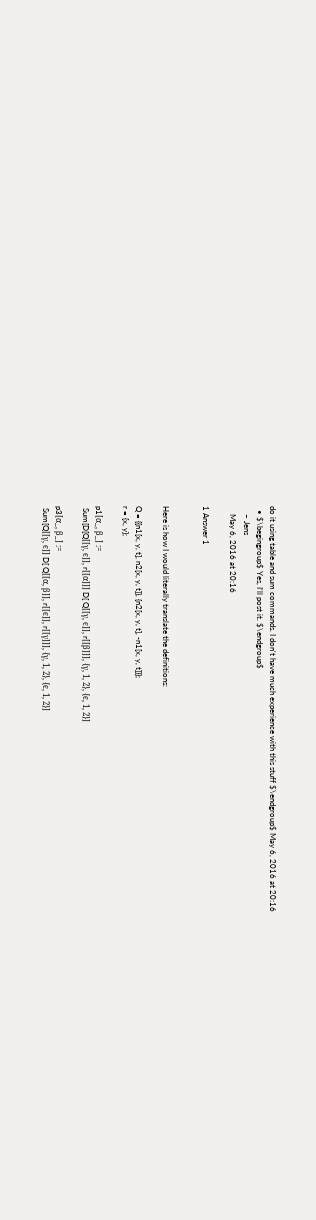do it using table and sum commands. I don't have much experience with this stuff $\endgroup$ May 6, 2016 at 20:16
  • $\begingroup$ Yes, I'll post it. $\endgroup$
    – Jens
    May 6, 2016 at 20:16

1 Answer 1


Here is how I would literally translate the definitions:

Q = {{n1[x, y, t], n2[x, y, t]}, {n2[x, y, t], -n1[x, y, t]}};
r = {x, y};

p1[α_, β_] :=
 Sum[D[Q[[γ, ϵ]], r[[α]]] D[ Q[[γ, ϵ]], r[[β]]], {γ, 1, 2}, {ϵ, 1, 2}]

p3[α_, β_] :=
 Sum[Q[[γ, ϵ]] D[ Q[[α, β]], r[[ϵ]], r[[γ]]], {γ, 1, 2}, {ϵ, 1, 2}]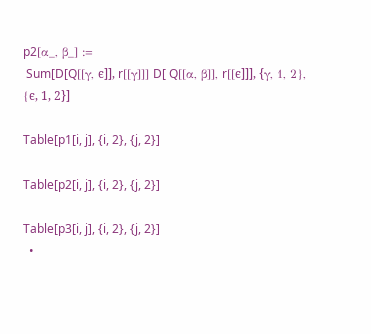p2[α_, β_] :=
 Sum[D[Q[[γ, ϵ]], r[[γ]]] D[ Q[[α, β]], r[[ϵ]]], {γ, 1, 2}, {ϵ, 1, 2}]

Table[p1[i, j], {i, 2}, {j, 2}]

Table[p2[i, j], {i, 2}, {j, 2}]

Table[p3[i, j], {i, 2}, {j, 2}]
  •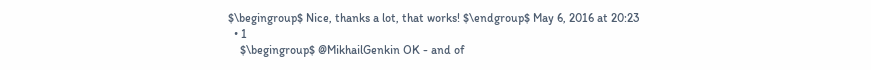$\begingroup$ Nice, thanks a lot, that works! $\endgroup$ May 6, 2016 at 20:23
  • 1
    $\begingroup$ @MikhailGenkin OK - and of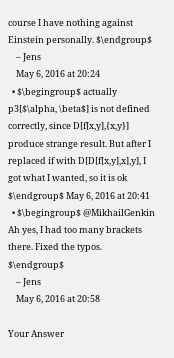course I have nothing against Einstein personally. $\endgroup$
    – Jens
    May 6, 2016 at 20:24
  • $\begingroup$ actually p3[$\alpha, \beta$] is not defined correctly, since D[f[x,y],{x,y}] produce strange result. But after I replaced if with D[D[f[x,y],x],y], I got what I wanted, so it is ok $\endgroup$ May 6, 2016 at 20:41
  • $\begingroup$ @MikhailGenkin Ah yes, I had too many brackets there. Fixed the typos. $\endgroup$
    – Jens
    May 6, 2016 at 20:58

Your Answer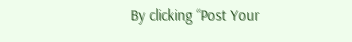By clicking “Post Your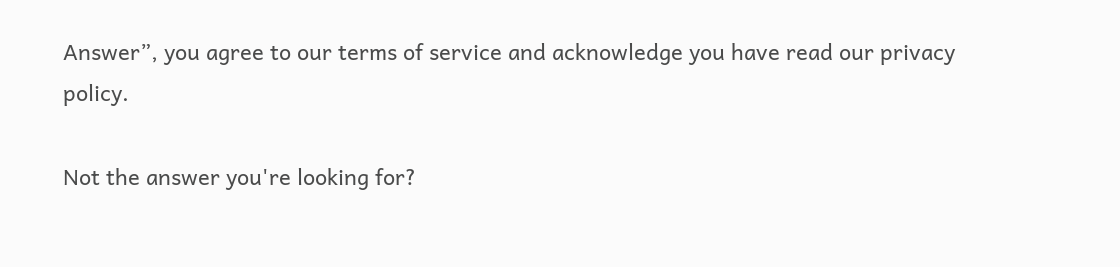Answer”, you agree to our terms of service and acknowledge you have read our privacy policy.

Not the answer you're looking for?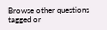Browse other questions tagged or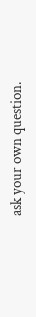ask your own question.